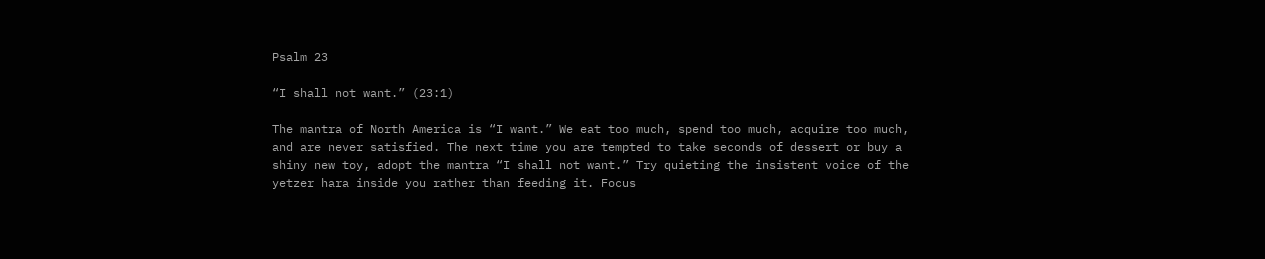Psalm 23

“I shall not want.” (23:1)

The mantra of North America is “I want.” We eat too much, spend too much, acquire too much, and are never satisfied. The next time you are tempted to take seconds of dessert or buy a shiny new toy, adopt the mantra “I shall not want.” Try quieting the insistent voice of the yetzer hara inside you rather than feeding it. Focus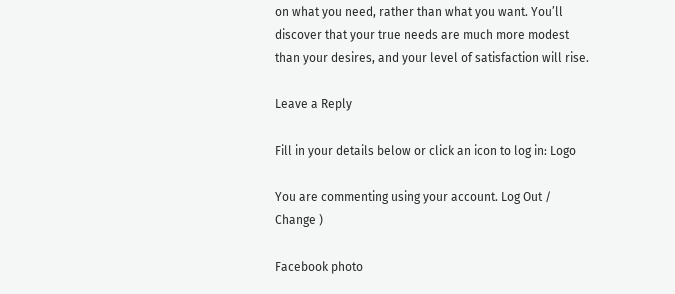on what you need, rather than what you want. You’ll discover that your true needs are much more modest than your desires, and your level of satisfaction will rise.

Leave a Reply

Fill in your details below or click an icon to log in: Logo

You are commenting using your account. Log Out /  Change )

Facebook photo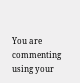You are commenting using your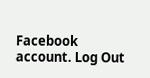Facebook account. Log Out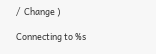/  Change )

Connecting to %s